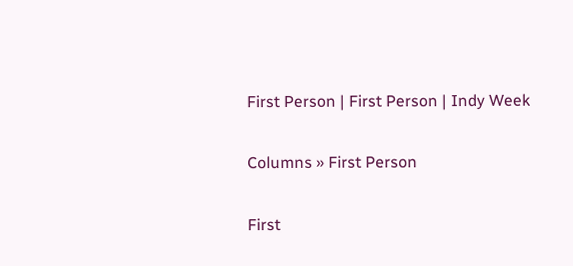First Person | First Person | Indy Week

Columns » First Person

First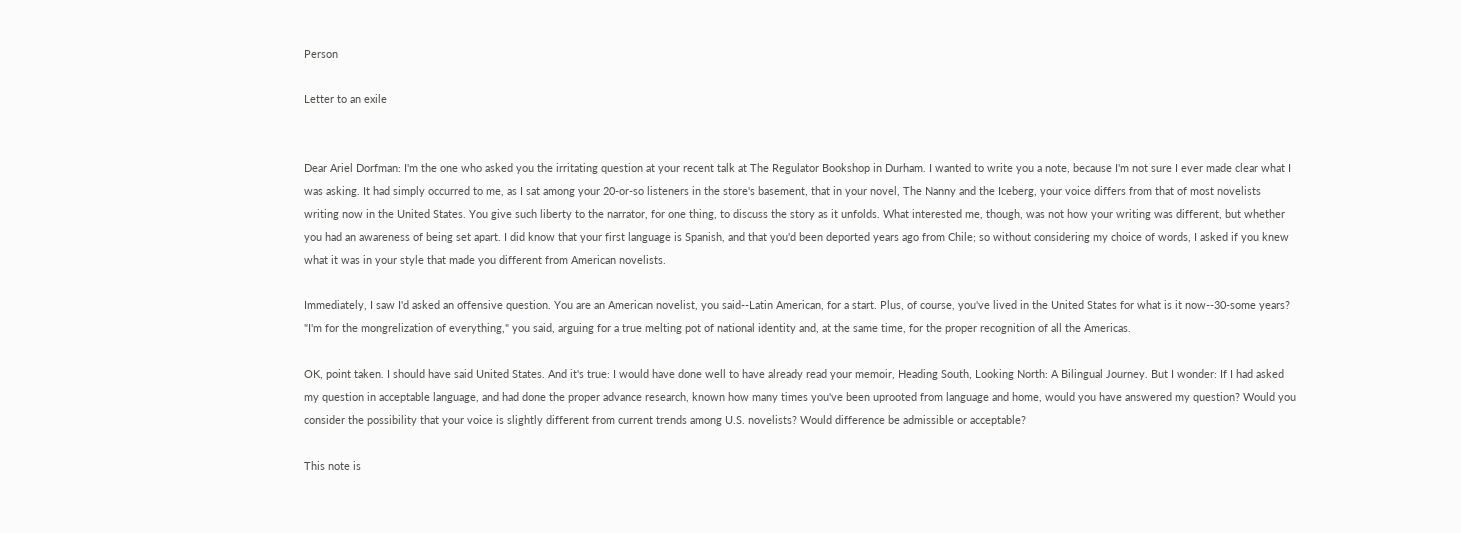Person

Letter to an exile


Dear Ariel Dorfman: I'm the one who asked you the irritating question at your recent talk at The Regulator Bookshop in Durham. I wanted to write you a note, because I'm not sure I ever made clear what I was asking. It had simply occurred to me, as I sat among your 20-or-so listeners in the store's basement, that in your novel, The Nanny and the Iceberg, your voice differs from that of most novelists writing now in the United States. You give such liberty to the narrator, for one thing, to discuss the story as it unfolds. What interested me, though, was not how your writing was different, but whether you had an awareness of being set apart. I did know that your first language is Spanish, and that you'd been deported years ago from Chile; so without considering my choice of words, I asked if you knew what it was in your style that made you different from American novelists.

Immediately, I saw I'd asked an offensive question. You are an American novelist, you said--Latin American, for a start. Plus, of course, you've lived in the United States for what is it now--30-some years? "I'm for the mongrelization of everything," you said, arguing for a true melting pot of national identity and, at the same time, for the proper recognition of all the Americas.

OK, point taken. I should have said United States. And it's true: I would have done well to have already read your memoir, Heading South, Looking North: A Bilingual Journey. But I wonder: If I had asked my question in acceptable language, and had done the proper advance research, known how many times you've been uprooted from language and home, would you have answered my question? Would you consider the possibility that your voice is slightly different from current trends among U.S. novelists? Would difference be admissible or acceptable?

This note is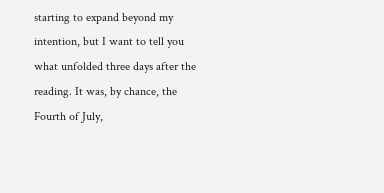starting to expand beyond my intention, but I want to tell you what unfolded three days after the reading. It was, by chance, the Fourth of July,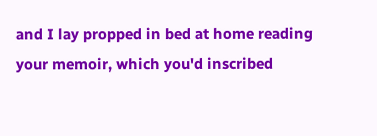and I lay propped in bed at home reading your memoir, which you'd inscribed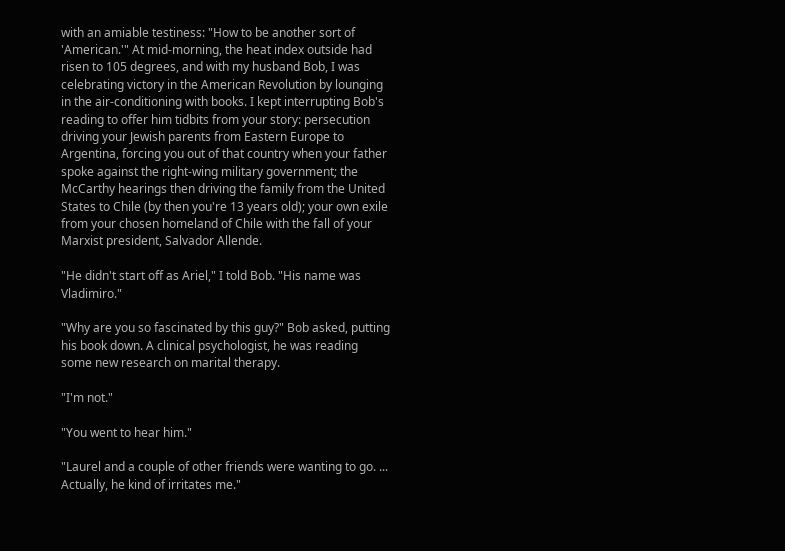with an amiable testiness: "How to be another sort of 'American.'" At mid-morning, the heat index outside had risen to 105 degrees, and with my husband Bob, I was celebrating victory in the American Revolution by lounging in the air-conditioning with books. I kept interrupting Bob's reading to offer him tidbits from your story: persecution driving your Jewish parents from Eastern Europe to Argentina, forcing you out of that country when your father spoke against the right-wing military government; the McCarthy hearings then driving the family from the United States to Chile (by then you're 13 years old); your own exile from your chosen homeland of Chile with the fall of your Marxist president, Salvador Allende.

"He didn't start off as Ariel," I told Bob. "His name was Vladimiro."

"Why are you so fascinated by this guy?" Bob asked, putting his book down. A clinical psychologist, he was reading some new research on marital therapy.

"I'm not."

"You went to hear him."

"Laurel and a couple of other friends were wanting to go. ... Actually, he kind of irritates me."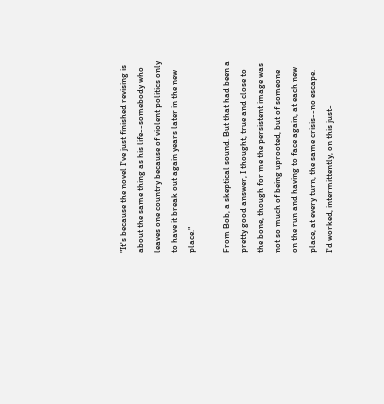"It's because the novel I've just finished revising is about the same thing as his life--somebody who leaves one country because of violent politics only to have it break out again years later in the new place."

From Bob, a skeptical sound. But that had been a pretty good answer, I thought, true and close to the bone, though for me the persistent image was not so much of being uprooted, but of someone on the run and having to face again, at each new place, at every turn, the same crisis--no escape. I'd worked, intermittently, on this just-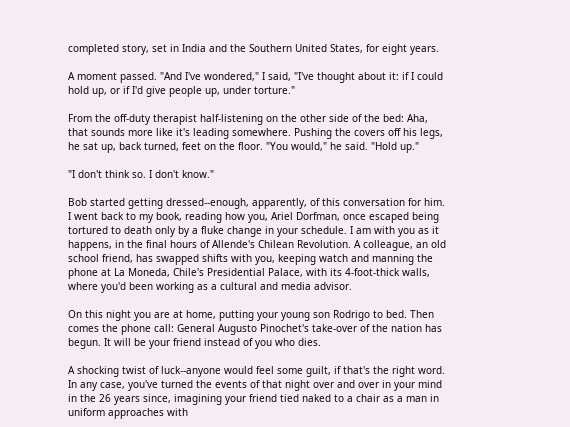completed story, set in India and the Southern United States, for eight years.

A moment passed. "And I've wondered," I said, "I've thought about it: if I could hold up, or if I'd give people up, under torture."

From the off-duty therapist half-listening on the other side of the bed: Aha, that sounds more like it's leading somewhere. Pushing the covers off his legs, he sat up, back turned, feet on the floor. "You would," he said. "Hold up."

"I don't think so. I don't know."

Bob started getting dressed--enough, apparently, of this conversation for him. I went back to my book, reading how you, Ariel Dorfman, once escaped being tortured to death only by a fluke change in your schedule. I am with you as it happens, in the final hours of Allende's Chilean Revolution. A colleague, an old school friend, has swapped shifts with you, keeping watch and manning the phone at La Moneda, Chile's Presidential Palace, with its 4-foot-thick walls, where you'd been working as a cultural and media advisor.

On this night you are at home, putting your young son Rodrigo to bed. Then comes the phone call: General Augusto Pinochet's take-over of the nation has begun. It will be your friend instead of you who dies.

A shocking twist of luck--anyone would feel some guilt, if that's the right word. In any case, you've turned the events of that night over and over in your mind in the 26 years since, imagining your friend tied naked to a chair as a man in uniform approaches with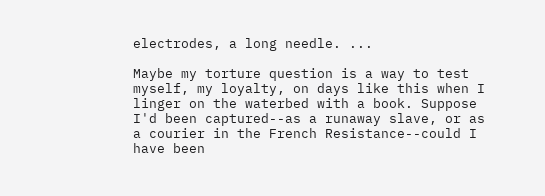electrodes, a long needle. ...

Maybe my torture question is a way to test myself, my loyalty, on days like this when I linger on the waterbed with a book. Suppose I'd been captured--as a runaway slave, or as a courier in the French Resistance--could I have been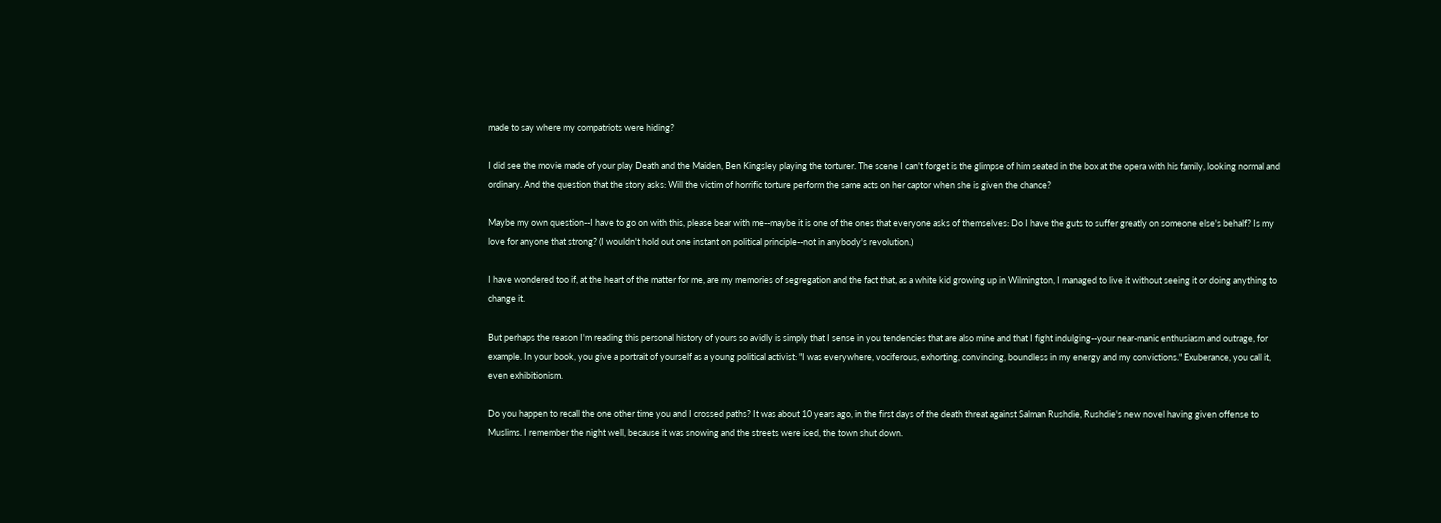made to say where my compatriots were hiding?

I did see the movie made of your play Death and the Maiden, Ben Kingsley playing the torturer. The scene I can't forget is the glimpse of him seated in the box at the opera with his family, looking normal and ordinary. And the question that the story asks: Will the victim of horrific torture perform the same acts on her captor when she is given the chance?

Maybe my own question--I have to go on with this, please bear with me--maybe it is one of the ones that everyone asks of themselves: Do I have the guts to suffer greatly on someone else's behalf? Is my love for anyone that strong? (I wouldn't hold out one instant on political principle--not in anybody's revolution.)

I have wondered too if, at the heart of the matter for me, are my memories of segregation and the fact that, as a white kid growing up in Wilmington, I managed to live it without seeing it or doing anything to change it.

But perhaps the reason I'm reading this personal history of yours so avidly is simply that I sense in you tendencies that are also mine and that I fight indulging--your near-manic enthusiasm and outrage, for example. In your book, you give a portrait of yourself as a young political activist: "I was everywhere, vociferous, exhorting, convincing, boundless in my energy and my convictions." Exuberance, you call it, even exhibitionism.

Do you happen to recall the one other time you and I crossed paths? It was about 10 years ago, in the first days of the death threat against Salman Rushdie, Rushdie's new novel having given offense to Muslims. I remember the night well, because it was snowing and the streets were iced, the town shut down.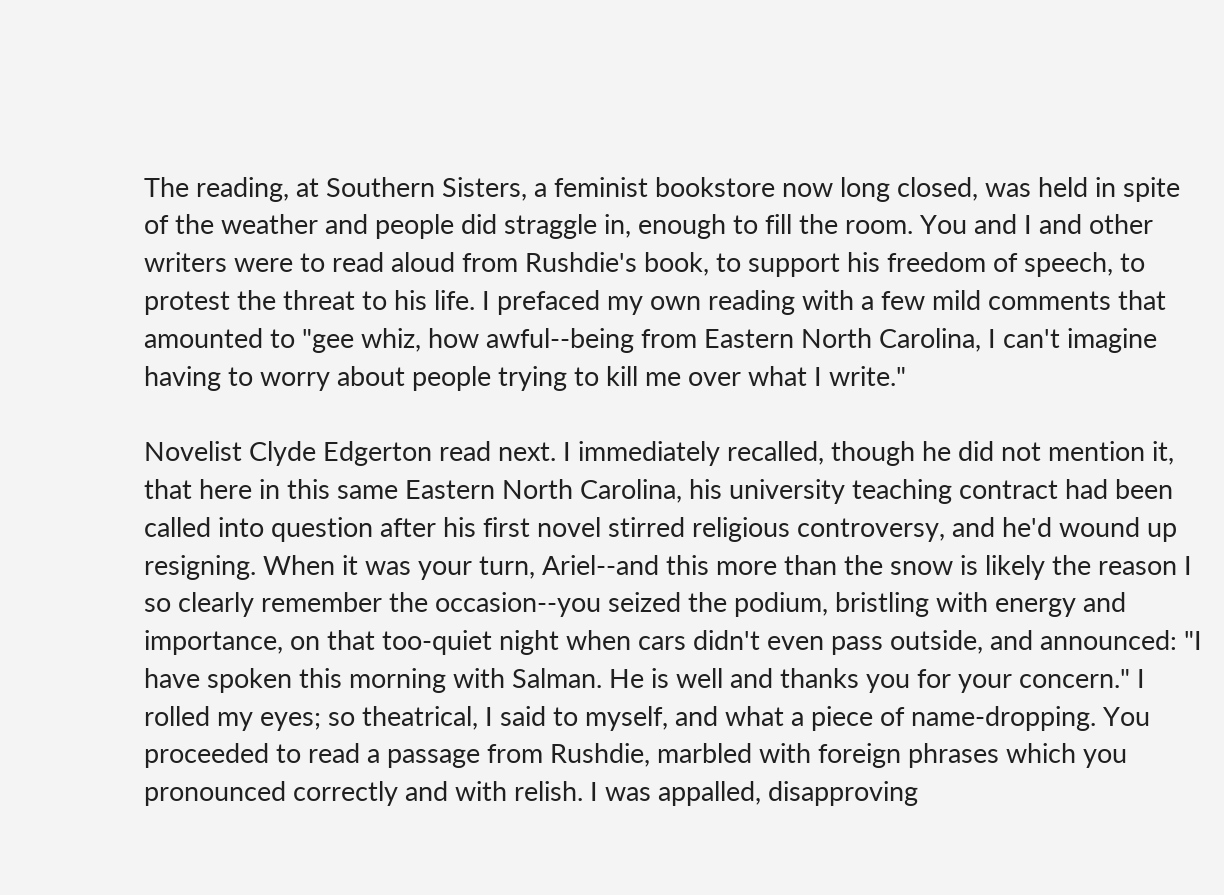The reading, at Southern Sisters, a feminist bookstore now long closed, was held in spite of the weather and people did straggle in, enough to fill the room. You and I and other writers were to read aloud from Rushdie's book, to support his freedom of speech, to protest the threat to his life. I prefaced my own reading with a few mild comments that amounted to "gee whiz, how awful--being from Eastern North Carolina, I can't imagine having to worry about people trying to kill me over what I write."

Novelist Clyde Edgerton read next. I immediately recalled, though he did not mention it, that here in this same Eastern North Carolina, his university teaching contract had been called into question after his first novel stirred religious controversy, and he'd wound up resigning. When it was your turn, Ariel--and this more than the snow is likely the reason I so clearly remember the occasion--you seized the podium, bristling with energy and importance, on that too-quiet night when cars didn't even pass outside, and announced: "I have spoken this morning with Salman. He is well and thanks you for your concern." I rolled my eyes; so theatrical, I said to myself, and what a piece of name-dropping. You proceeded to read a passage from Rushdie, marbled with foreign phrases which you pronounced correctly and with relish. I was appalled, disapproving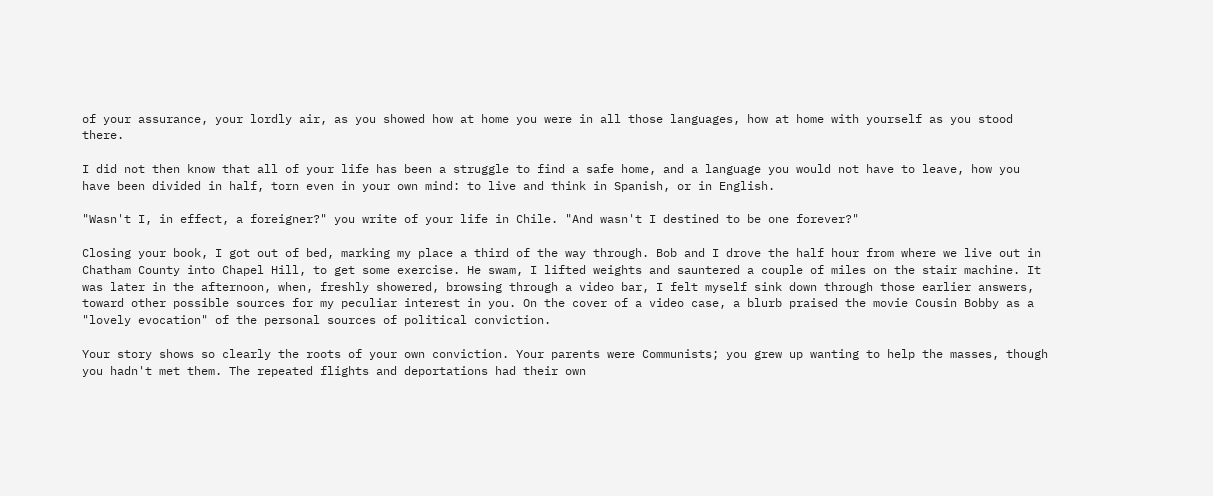of your assurance, your lordly air, as you showed how at home you were in all those languages, how at home with yourself as you stood there.

I did not then know that all of your life has been a struggle to find a safe home, and a language you would not have to leave, how you have been divided in half, torn even in your own mind: to live and think in Spanish, or in English.

"Wasn't I, in effect, a foreigner?" you write of your life in Chile. "And wasn't I destined to be one forever?"

Closing your book, I got out of bed, marking my place a third of the way through. Bob and I drove the half hour from where we live out in Chatham County into Chapel Hill, to get some exercise. He swam, I lifted weights and sauntered a couple of miles on the stair machine. It was later in the afternoon, when, freshly showered, browsing through a video bar, I felt myself sink down through those earlier answers, toward other possible sources for my peculiar interest in you. On the cover of a video case, a blurb praised the movie Cousin Bobby as a "lovely evocation" of the personal sources of political conviction.

Your story shows so clearly the roots of your own conviction. Your parents were Communists; you grew up wanting to help the masses, though you hadn't met them. The repeated flights and deportations had their own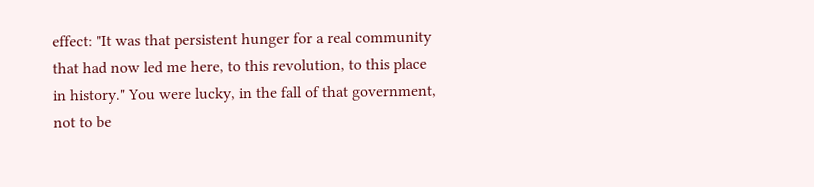effect: "It was that persistent hunger for a real community that had now led me here, to this revolution, to this place in history." You were lucky, in the fall of that government, not to be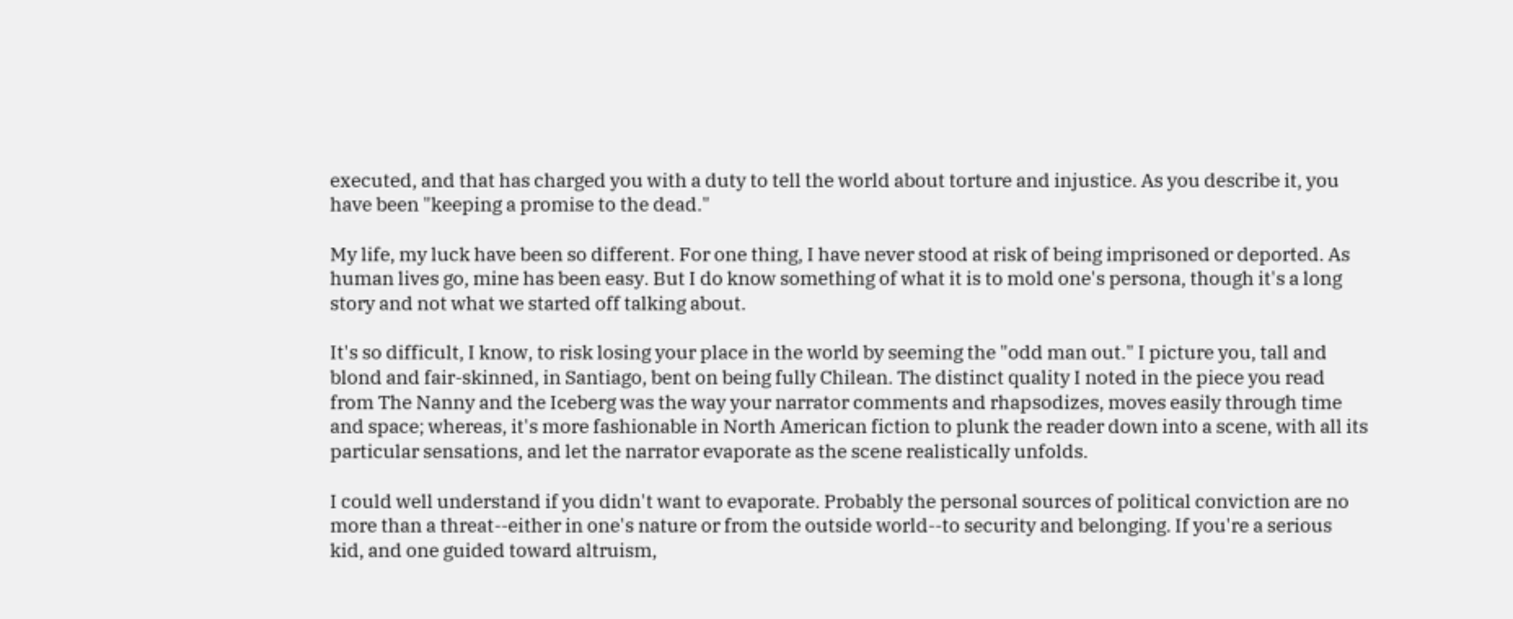executed, and that has charged you with a duty to tell the world about torture and injustice. As you describe it, you have been "keeping a promise to the dead."

My life, my luck have been so different. For one thing, I have never stood at risk of being imprisoned or deported. As human lives go, mine has been easy. But I do know something of what it is to mold one's persona, though it's a long story and not what we started off talking about.

It's so difficult, I know, to risk losing your place in the world by seeming the "odd man out." I picture you, tall and blond and fair-skinned, in Santiago, bent on being fully Chilean. The distinct quality I noted in the piece you read from The Nanny and the Iceberg was the way your narrator comments and rhapsodizes, moves easily through time and space; whereas, it's more fashionable in North American fiction to plunk the reader down into a scene, with all its particular sensations, and let the narrator evaporate as the scene realistically unfolds.

I could well understand if you didn't want to evaporate. Probably the personal sources of political conviction are no more than a threat--either in one's nature or from the outside world--to security and belonging. If you're a serious kid, and one guided toward altruism,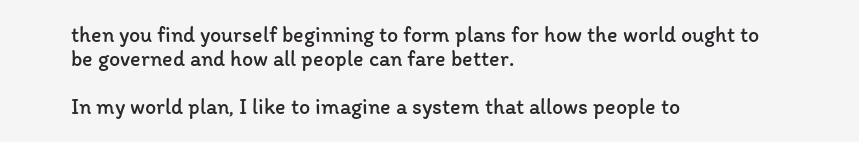then you find yourself beginning to form plans for how the world ought to be governed and how all people can fare better.

In my world plan, I like to imagine a system that allows people to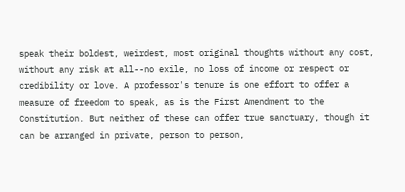speak their boldest, weirdest, most original thoughts without any cost, without any risk at all--no exile, no loss of income or respect or credibility or love. A professor's tenure is one effort to offer a measure of freedom to speak, as is the First Amendment to the Constitution. But neither of these can offer true sanctuary, though it can be arranged in private, person to person,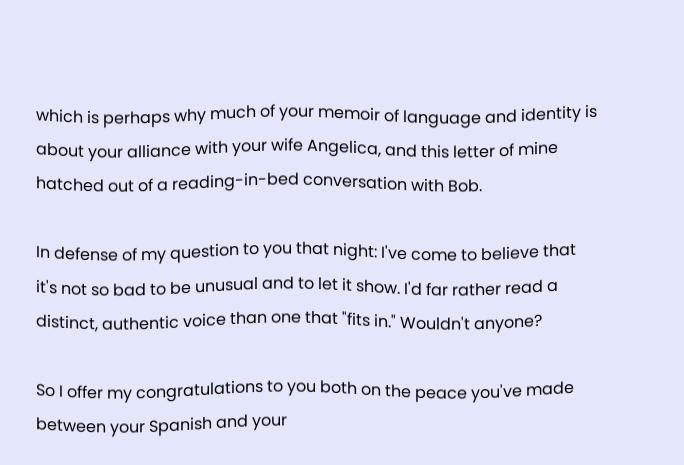which is perhaps why much of your memoir of language and identity is about your alliance with your wife Angelica, and this letter of mine hatched out of a reading-in-bed conversation with Bob.

In defense of my question to you that night: I've come to believe that it's not so bad to be unusual and to let it show. I'd far rather read a distinct, authentic voice than one that "fits in." Wouldn't anyone?

So I offer my congratulations to you both on the peace you've made between your Spanish and your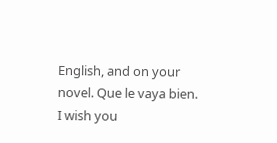English, and on your novel. Que le vaya bien. I wish you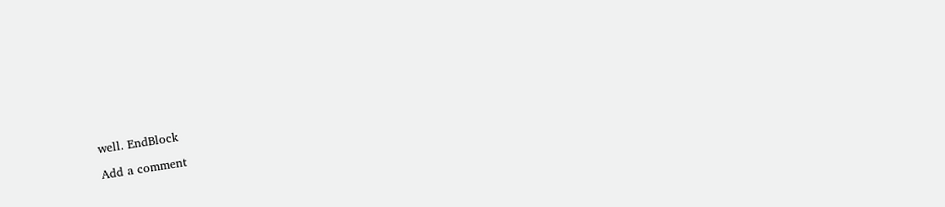well. EndBlock

Add a comment